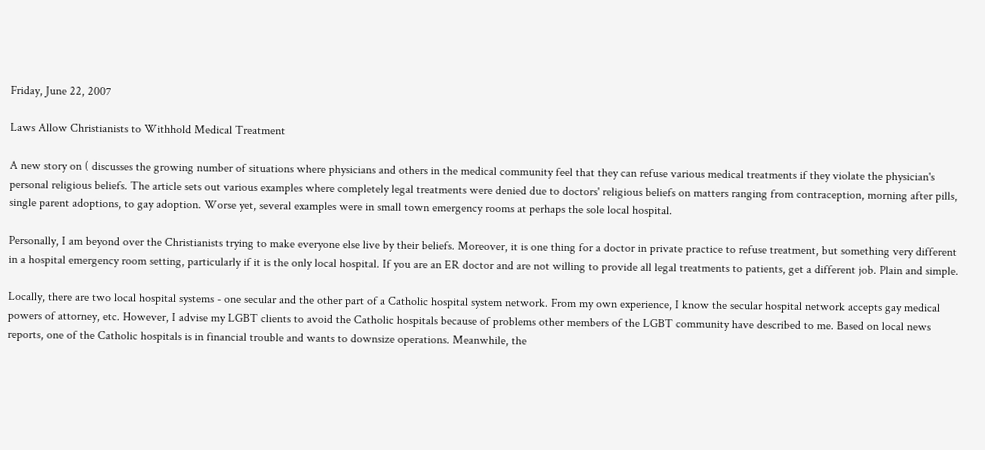Friday, June 22, 2007

Laws Allow Christianists to Withhold Medical Treatment

A new story on ( discusses the growing number of situations where physicians and others in the medical community feel that they can refuse various medical treatments if they violate the physician's personal religious beliefs. The article sets out various examples where completely legal treatments were denied due to doctors' religious beliefs on matters ranging from contraception, morning after pills, single parent adoptions, to gay adoption. Worse yet, several examples were in small town emergency rooms at perhaps the sole local hospital.

Personally, I am beyond over the Christianists trying to make everyone else live by their beliefs. Moreover, it is one thing for a doctor in private practice to refuse treatment, but something very different in a hospital emergency room setting, particularly if it is the only local hospital. If you are an ER doctor and are not willing to provide all legal treatments to patients, get a different job. Plain and simple.

Locally, there are two local hospital systems - one secular and the other part of a Catholic hospital system network. From my own experience, I know the secular hospital network accepts gay medical powers of attorney, etc. However, I advise my LGBT clients to avoid the Catholic hospitals because of problems other members of the LGBT community have described to me. Based on local news reports, one of the Catholic hospitals is in financial trouble and wants to downsize operations. Meanwhile, the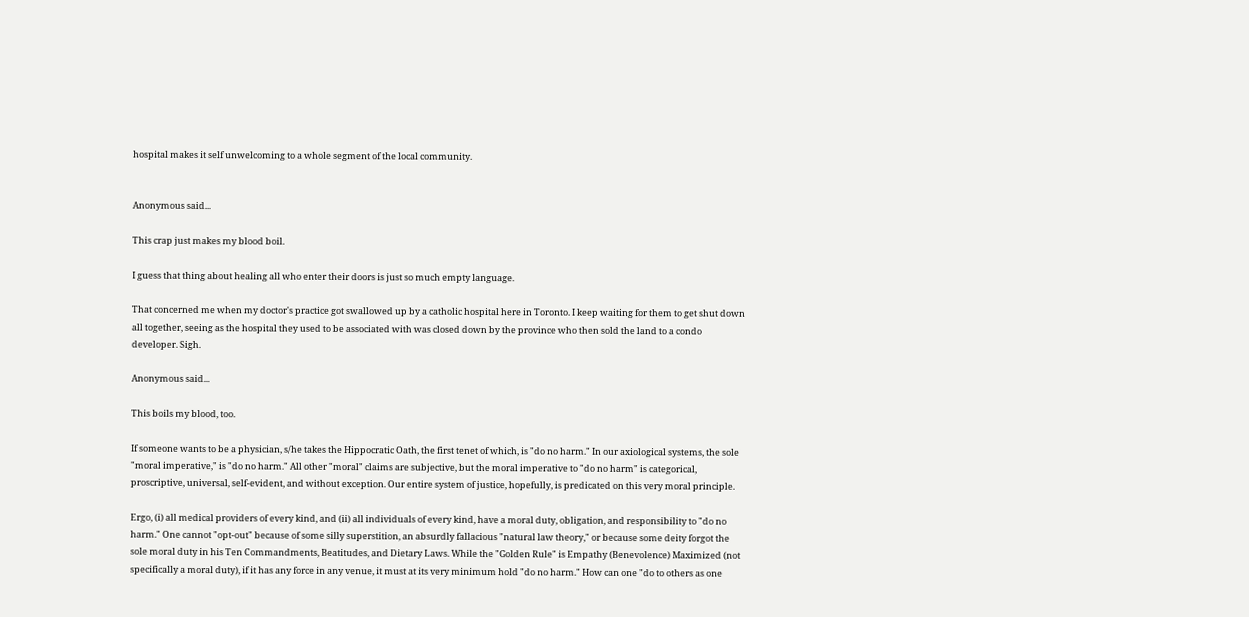hospital makes it self unwelcoming to a whole segment of the local community.


Anonymous said...

This crap just makes my blood boil.

I guess that thing about healing all who enter their doors is just so much empty language.

That concerned me when my doctor's practice got swallowed up by a catholic hospital here in Toronto. I keep waiting for them to get shut down all together, seeing as the hospital they used to be associated with was closed down by the province who then sold the land to a condo developer. Sigh.

Anonymous said...

This boils my blood, too.

If someone wants to be a physician, s/he takes the Hippocratic Oath, the first tenet of which, is "do no harm." In our axiological systems, the sole "moral imperative," is "do no harm." All other "moral" claims are subjective, but the moral imperative to "do no harm" is categorical, proscriptive, universal, self-evident, and without exception. Our entire system of justice, hopefully, is predicated on this very moral principle.

Ergo, (i) all medical providers of every kind, and (ii) all individuals of every kind, have a moral duty, obligation, and responsibility to "do no harm." One cannot "opt-out" because of some silly superstition, an absurdly fallacious "natural law theory," or because some deity forgot the sole moral duty in his Ten Commandments, Beatitudes, and Dietary Laws. While the "Golden Rule" is Empathy (Benevolence) Maximized (not specifically a moral duty), if it has any force in any venue, it must at its very minimum hold "do no harm." How can one "do to others as one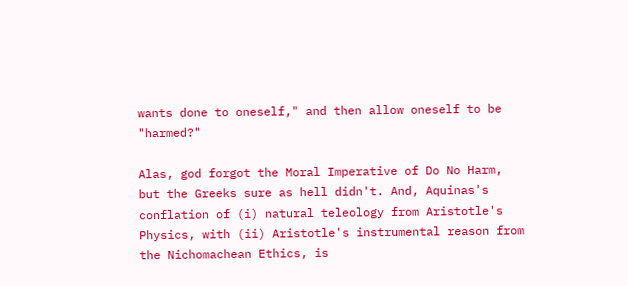wants done to oneself," and then allow oneself to be "harmed?"

Alas, god forgot the Moral Imperative of Do No Harm, but the Greeks sure as hell didn't. And, Aquinas's conflation of (i) natural teleology from Aristotle's Physics, with (ii) Aristotle's instrumental reason from the Nichomachean Ethics, is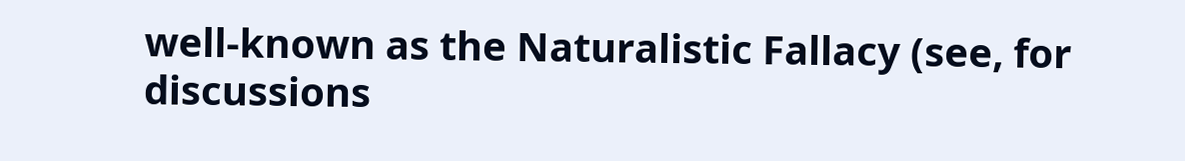well-known as the Naturalistic Fallacy (see, for discussions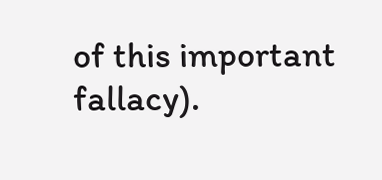of this important fallacy).